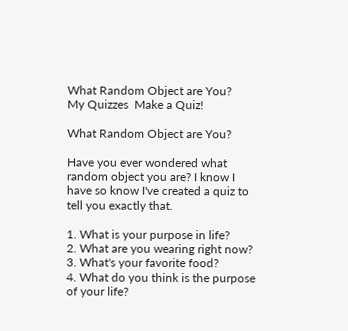What Random Object are You?
My Quizzes  Make a Quiz!

What Random Object are You?

Have you ever wondered what random object you are? I know I have so know I've created a quiz to tell you exactly that.

1. What is your purpose in life?
2. What are you wearing right now?
3. What's your favorite food?
4. What do you think is the purpose of your life?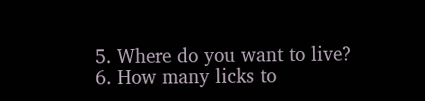5. Where do you want to live?
6. How many licks to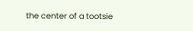the center of a tootsie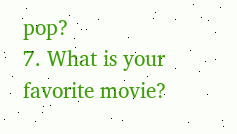pop?
7. What is your favorite movie?